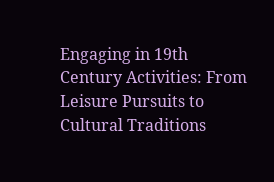Engaging in 19th Century Activities: From Leisure Pursuits to Cultural Traditions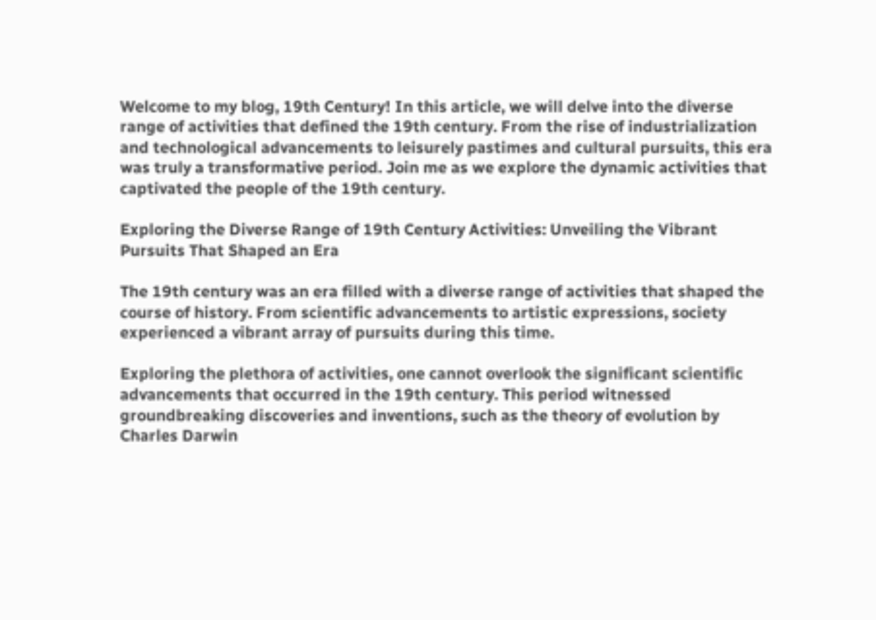Welcome to my blog, 19th Century! In this article, we will delve into the diverse range of activities that defined the 19th century. From the rise of industrialization and technological advancements to leisurely pastimes and cultural pursuits, this era was truly a transformative period. Join me as we explore the dynamic activities that captivated the people of the 19th century.

Exploring the Diverse Range of 19th Century Activities: Unveiling the Vibrant Pursuits That Shaped an Era

The 19th century was an era filled with a diverse range of activities that shaped the course of history. From scientific advancements to artistic expressions, society experienced a vibrant array of pursuits during this time.

Exploring the plethora of activities, one cannot overlook the significant scientific advancements that occurred in the 19th century. This period witnessed groundbreaking discoveries and inventions, such as the theory of evolution by Charles Darwin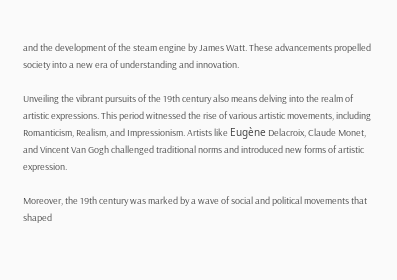and the development of the steam engine by James Watt. These advancements propelled society into a new era of understanding and innovation.

Unveiling the vibrant pursuits of the 19th century also means delving into the realm of artistic expressions. This period witnessed the rise of various artistic movements, including Romanticism, Realism, and Impressionism. Artists like Eugène Delacroix, Claude Monet, and Vincent Van Gogh challenged traditional norms and introduced new forms of artistic expression.

Moreover, the 19th century was marked by a wave of social and political movements that shaped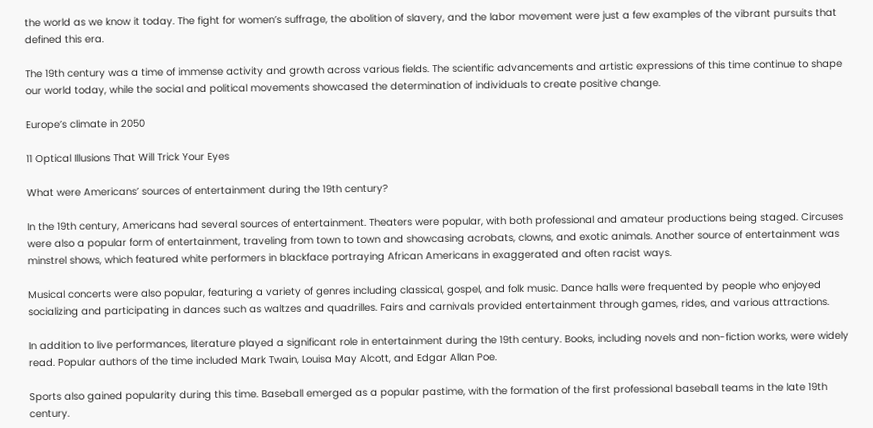the world as we know it today. The fight for women’s suffrage, the abolition of slavery, and the labor movement were just a few examples of the vibrant pursuits that defined this era.

The 19th century was a time of immense activity and growth across various fields. The scientific advancements and artistic expressions of this time continue to shape our world today, while the social and political movements showcased the determination of individuals to create positive change.

Europe’s climate in 2050

11 Optical Illusions That Will Trick Your Eyes

What were Americans’ sources of entertainment during the 19th century?

In the 19th century, Americans had several sources of entertainment. Theaters were popular, with both professional and amateur productions being staged. Circuses were also a popular form of entertainment, traveling from town to town and showcasing acrobats, clowns, and exotic animals. Another source of entertainment was minstrel shows, which featured white performers in blackface portraying African Americans in exaggerated and often racist ways.

Musical concerts were also popular, featuring a variety of genres including classical, gospel, and folk music. Dance halls were frequented by people who enjoyed socializing and participating in dances such as waltzes and quadrilles. Fairs and carnivals provided entertainment through games, rides, and various attractions.

In addition to live performances, literature played a significant role in entertainment during the 19th century. Books, including novels and non-fiction works, were widely read. Popular authors of the time included Mark Twain, Louisa May Alcott, and Edgar Allan Poe.

Sports also gained popularity during this time. Baseball emerged as a popular pastime, with the formation of the first professional baseball teams in the late 19th century.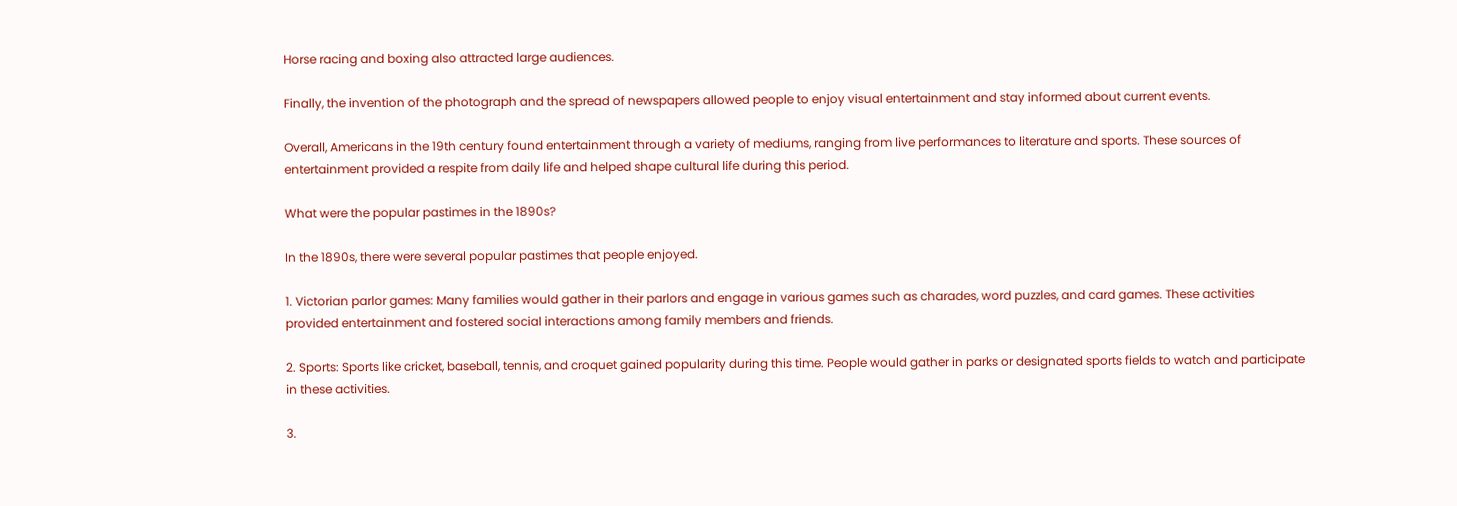Horse racing and boxing also attracted large audiences.

Finally, the invention of the photograph and the spread of newspapers allowed people to enjoy visual entertainment and stay informed about current events.

Overall, Americans in the 19th century found entertainment through a variety of mediums, ranging from live performances to literature and sports. These sources of entertainment provided a respite from daily life and helped shape cultural life during this period.

What were the popular pastimes in the 1890s?

In the 1890s, there were several popular pastimes that people enjoyed.

1. Victorian parlor games: Many families would gather in their parlors and engage in various games such as charades, word puzzles, and card games. These activities provided entertainment and fostered social interactions among family members and friends.

2. Sports: Sports like cricket, baseball, tennis, and croquet gained popularity during this time. People would gather in parks or designated sports fields to watch and participate in these activities.

3.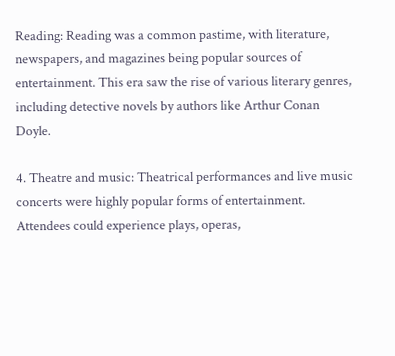Reading: Reading was a common pastime, with literature, newspapers, and magazines being popular sources of entertainment. This era saw the rise of various literary genres, including detective novels by authors like Arthur Conan Doyle.

4. Theatre and music: Theatrical performances and live music concerts were highly popular forms of entertainment. Attendees could experience plays, operas,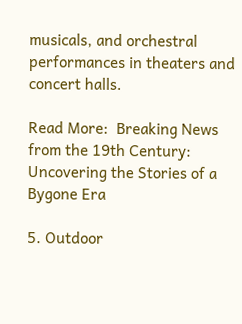musicals, and orchestral performances in theaters and concert halls.

Read More:  Breaking News from the 19th Century: Uncovering the Stories of a Bygone Era

5. Outdoor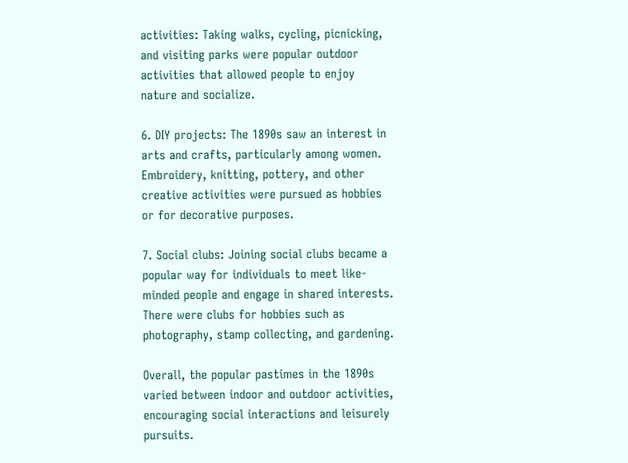activities: Taking walks, cycling, picnicking, and visiting parks were popular outdoor activities that allowed people to enjoy nature and socialize.

6. DIY projects: The 1890s saw an interest in arts and crafts, particularly among women. Embroidery, knitting, pottery, and other creative activities were pursued as hobbies or for decorative purposes.

7. Social clubs: Joining social clubs became a popular way for individuals to meet like-minded people and engage in shared interests. There were clubs for hobbies such as photography, stamp collecting, and gardening.

Overall, the popular pastimes in the 1890s varied between indoor and outdoor activities, encouraging social interactions and leisurely pursuits.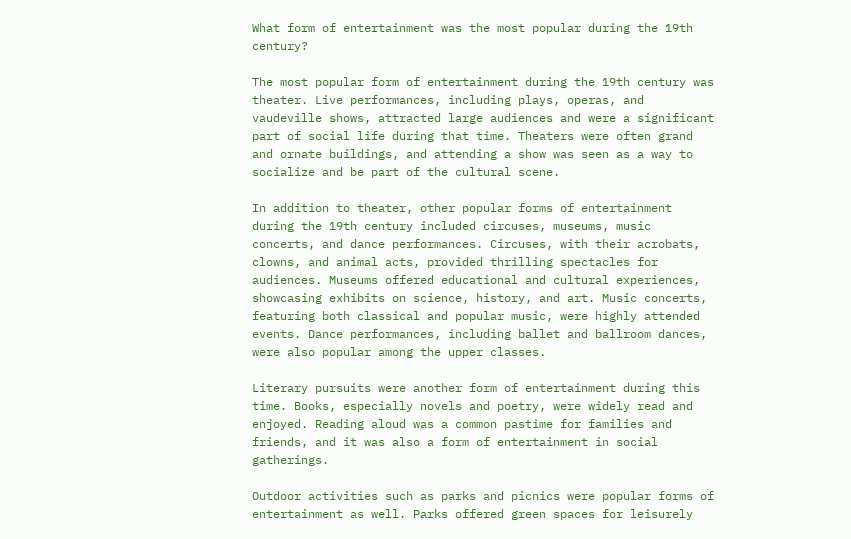What form of entertainment was the most popular during the 19th century?

The most popular form of entertainment during the 19th century was theater. Live performances, including plays, operas, and vaudeville shows, attracted large audiences and were a significant part of social life during that time. Theaters were often grand and ornate buildings, and attending a show was seen as a way to socialize and be part of the cultural scene.

In addition to theater, other popular forms of entertainment during the 19th century included circuses, museums, music concerts, and dance performances. Circuses, with their acrobats, clowns, and animal acts, provided thrilling spectacles for audiences. Museums offered educational and cultural experiences, showcasing exhibits on science, history, and art. Music concerts, featuring both classical and popular music, were highly attended events. Dance performances, including ballet and ballroom dances, were also popular among the upper classes.

Literary pursuits were another form of entertainment during this time. Books, especially novels and poetry, were widely read and enjoyed. Reading aloud was a common pastime for families and friends, and it was also a form of entertainment in social gatherings.

Outdoor activities such as parks and picnics were popular forms of entertainment as well. Parks offered green spaces for leisurely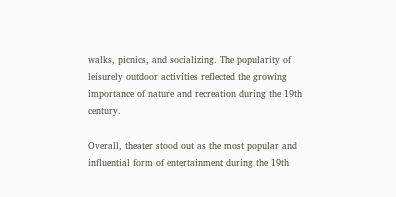walks, picnics, and socializing. The popularity of leisurely outdoor activities reflected the growing importance of nature and recreation during the 19th century.

Overall, theater stood out as the most popular and influential form of entertainment during the 19th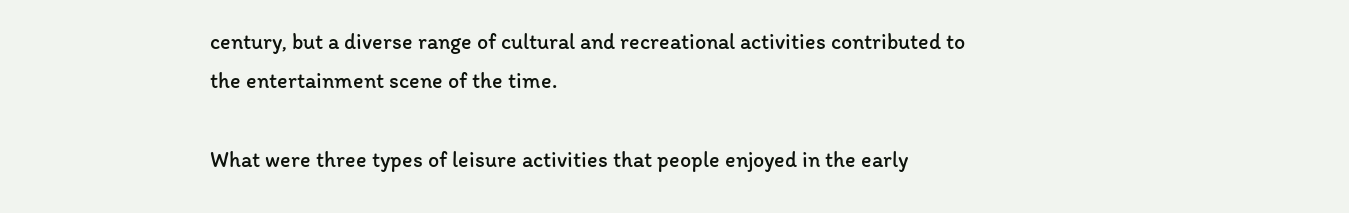century, but a diverse range of cultural and recreational activities contributed to the entertainment scene of the time.

What were three types of leisure activities that people enjoyed in the early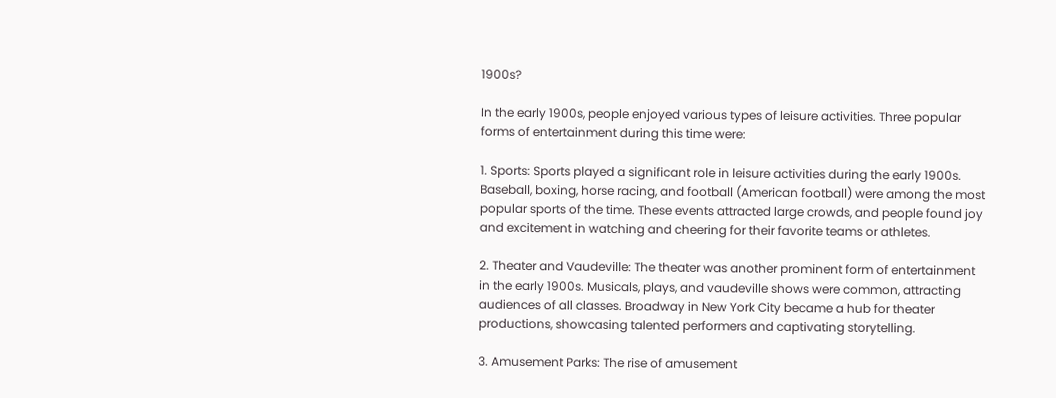1900s?

In the early 1900s, people enjoyed various types of leisure activities. Three popular forms of entertainment during this time were:

1. Sports: Sports played a significant role in leisure activities during the early 1900s. Baseball, boxing, horse racing, and football (American football) were among the most popular sports of the time. These events attracted large crowds, and people found joy and excitement in watching and cheering for their favorite teams or athletes.

2. Theater and Vaudeville: The theater was another prominent form of entertainment in the early 1900s. Musicals, plays, and vaudeville shows were common, attracting audiences of all classes. Broadway in New York City became a hub for theater productions, showcasing talented performers and captivating storytelling.

3. Amusement Parks: The rise of amusement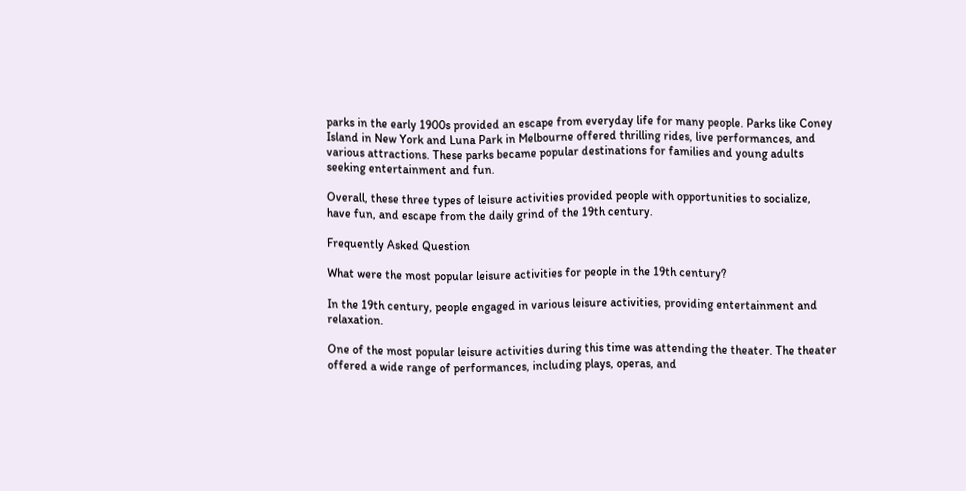parks in the early 1900s provided an escape from everyday life for many people. Parks like Coney Island in New York and Luna Park in Melbourne offered thrilling rides, live performances, and various attractions. These parks became popular destinations for families and young adults seeking entertainment and fun.

Overall, these three types of leisure activities provided people with opportunities to socialize, have fun, and escape from the daily grind of the 19th century.

Frequently Asked Question

What were the most popular leisure activities for people in the 19th century?

In the 19th century, people engaged in various leisure activities, providing entertainment and relaxation.

One of the most popular leisure activities during this time was attending the theater. The theater offered a wide range of performances, including plays, operas, and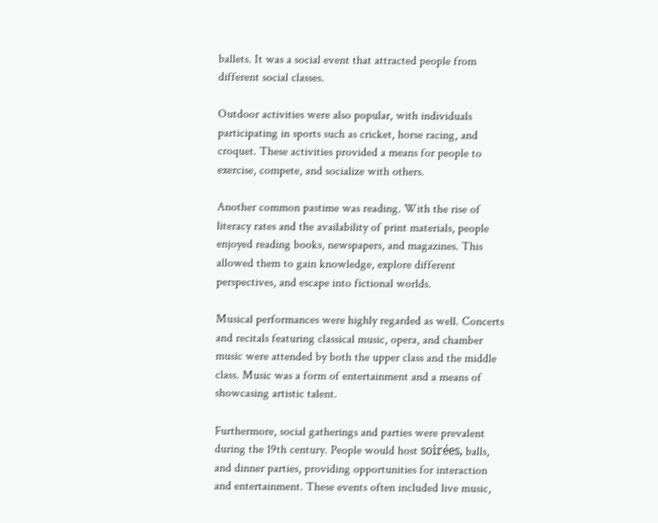ballets. It was a social event that attracted people from different social classes.

Outdoor activities were also popular, with individuals participating in sports such as cricket, horse racing, and croquet. These activities provided a means for people to exercise, compete, and socialize with others.

Another common pastime was reading. With the rise of literacy rates and the availability of print materials, people enjoyed reading books, newspapers, and magazines. This allowed them to gain knowledge, explore different perspectives, and escape into fictional worlds.

Musical performances were highly regarded as well. Concerts and recitals featuring classical music, opera, and chamber music were attended by both the upper class and the middle class. Music was a form of entertainment and a means of showcasing artistic talent.

Furthermore, social gatherings and parties were prevalent during the 19th century. People would host soirées, balls, and dinner parties, providing opportunities for interaction and entertainment. These events often included live music,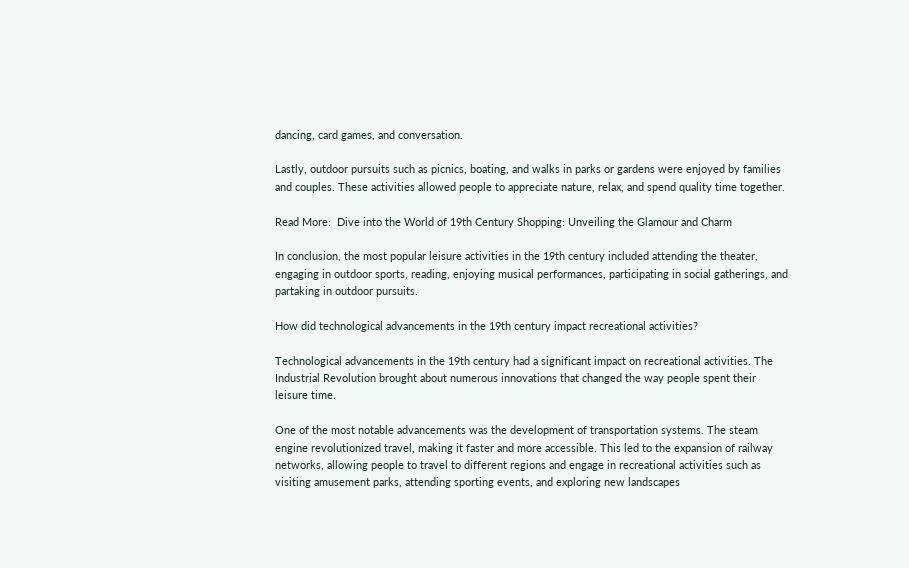dancing, card games, and conversation.

Lastly, outdoor pursuits such as picnics, boating, and walks in parks or gardens were enjoyed by families and couples. These activities allowed people to appreciate nature, relax, and spend quality time together.

Read More:  Dive into the World of 19th Century Shopping: Unveiling the Glamour and Charm

In conclusion, the most popular leisure activities in the 19th century included attending the theater, engaging in outdoor sports, reading, enjoying musical performances, participating in social gatherings, and partaking in outdoor pursuits.

How did technological advancements in the 19th century impact recreational activities?

Technological advancements in the 19th century had a significant impact on recreational activities. The Industrial Revolution brought about numerous innovations that changed the way people spent their leisure time.

One of the most notable advancements was the development of transportation systems. The steam engine revolutionized travel, making it faster and more accessible. This led to the expansion of railway networks, allowing people to travel to different regions and engage in recreational activities such as visiting amusement parks, attending sporting events, and exploring new landscapes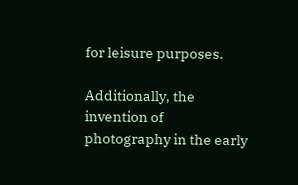for leisure purposes.

Additionally, the invention of photography in the early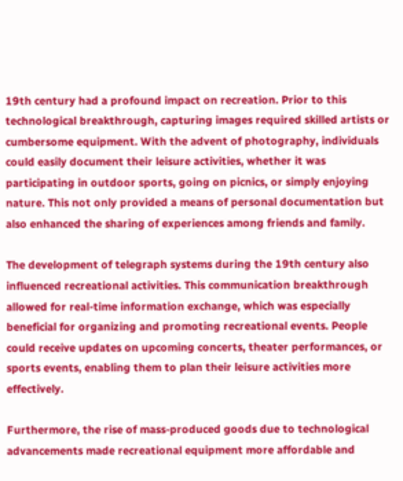19th century had a profound impact on recreation. Prior to this technological breakthrough, capturing images required skilled artists or cumbersome equipment. With the advent of photography, individuals could easily document their leisure activities, whether it was participating in outdoor sports, going on picnics, or simply enjoying nature. This not only provided a means of personal documentation but also enhanced the sharing of experiences among friends and family.

The development of telegraph systems during the 19th century also influenced recreational activities. This communication breakthrough allowed for real-time information exchange, which was especially beneficial for organizing and promoting recreational events. People could receive updates on upcoming concerts, theater performances, or sports events, enabling them to plan their leisure activities more effectively.

Furthermore, the rise of mass-produced goods due to technological advancements made recreational equipment more affordable and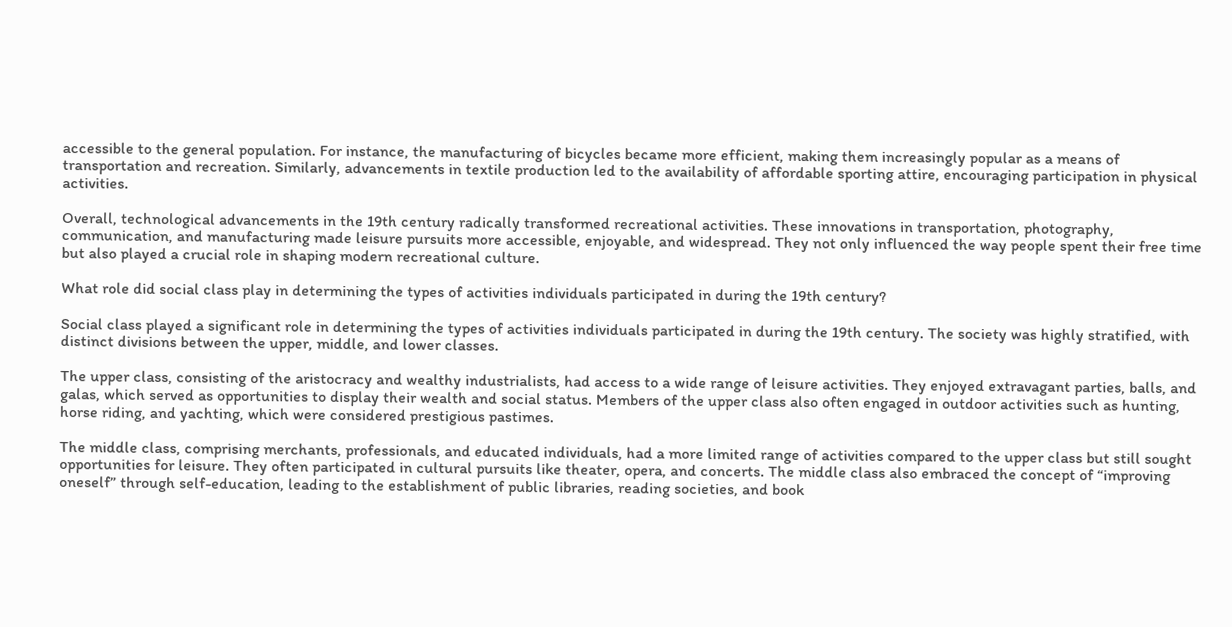accessible to the general population. For instance, the manufacturing of bicycles became more efficient, making them increasingly popular as a means of transportation and recreation. Similarly, advancements in textile production led to the availability of affordable sporting attire, encouraging participation in physical activities.

Overall, technological advancements in the 19th century radically transformed recreational activities. These innovations in transportation, photography, communication, and manufacturing made leisure pursuits more accessible, enjoyable, and widespread. They not only influenced the way people spent their free time but also played a crucial role in shaping modern recreational culture.

What role did social class play in determining the types of activities individuals participated in during the 19th century?

Social class played a significant role in determining the types of activities individuals participated in during the 19th century. The society was highly stratified, with distinct divisions between the upper, middle, and lower classes.

The upper class, consisting of the aristocracy and wealthy industrialists, had access to a wide range of leisure activities. They enjoyed extravagant parties, balls, and galas, which served as opportunities to display their wealth and social status. Members of the upper class also often engaged in outdoor activities such as hunting, horse riding, and yachting, which were considered prestigious pastimes.

The middle class, comprising merchants, professionals, and educated individuals, had a more limited range of activities compared to the upper class but still sought opportunities for leisure. They often participated in cultural pursuits like theater, opera, and concerts. The middle class also embraced the concept of “improving oneself” through self-education, leading to the establishment of public libraries, reading societies, and book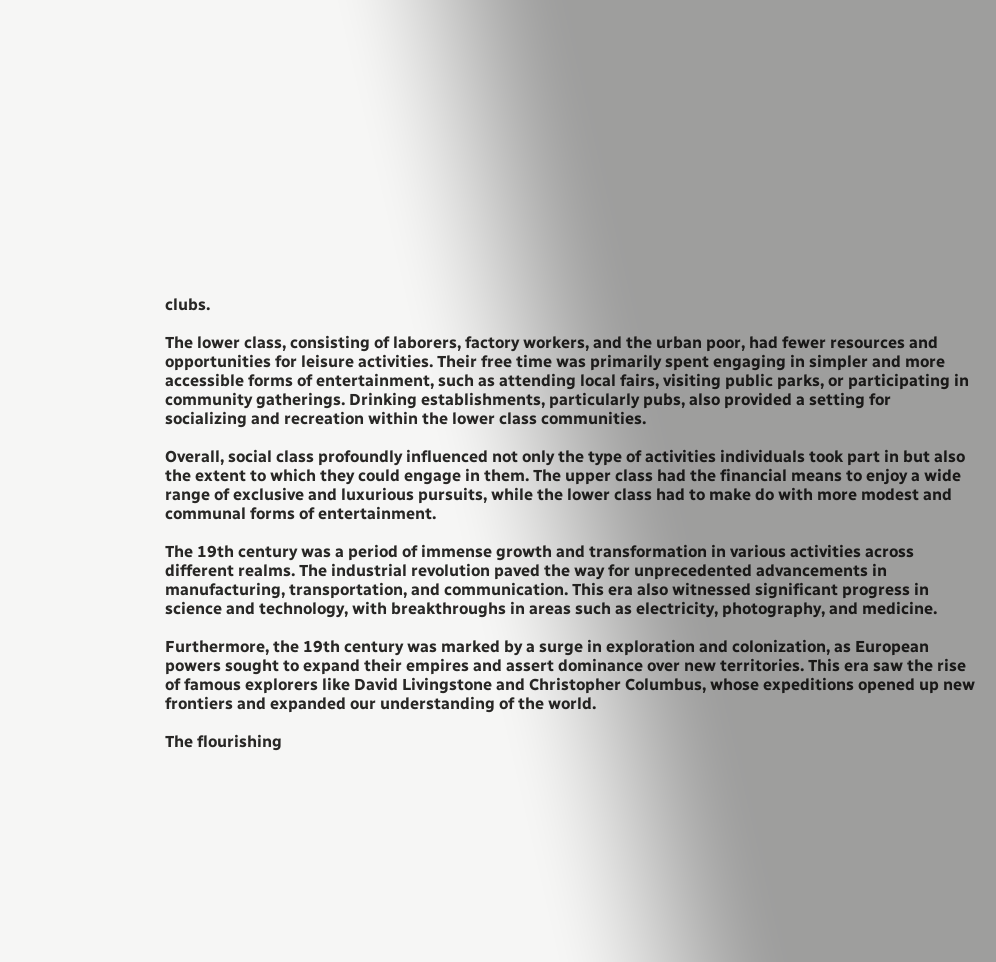clubs.

The lower class, consisting of laborers, factory workers, and the urban poor, had fewer resources and opportunities for leisure activities. Their free time was primarily spent engaging in simpler and more accessible forms of entertainment, such as attending local fairs, visiting public parks, or participating in community gatherings. Drinking establishments, particularly pubs, also provided a setting for socializing and recreation within the lower class communities.

Overall, social class profoundly influenced not only the type of activities individuals took part in but also the extent to which they could engage in them. The upper class had the financial means to enjoy a wide range of exclusive and luxurious pursuits, while the lower class had to make do with more modest and communal forms of entertainment.

The 19th century was a period of immense growth and transformation in various activities across different realms. The industrial revolution paved the way for unprecedented advancements in manufacturing, transportation, and communication. This era also witnessed significant progress in science and technology, with breakthroughs in areas such as electricity, photography, and medicine.

Furthermore, the 19th century was marked by a surge in exploration and colonization, as European powers sought to expand their empires and assert dominance over new territories. This era saw the rise of famous explorers like David Livingstone and Christopher Columbus, whose expeditions opened up new frontiers and expanded our understanding of the world.

The flourishing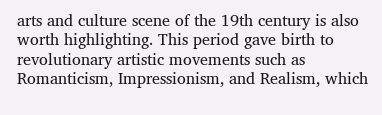arts and culture scene of the 19th century is also worth highlighting. This period gave birth to revolutionary artistic movements such as Romanticism, Impressionism, and Realism, which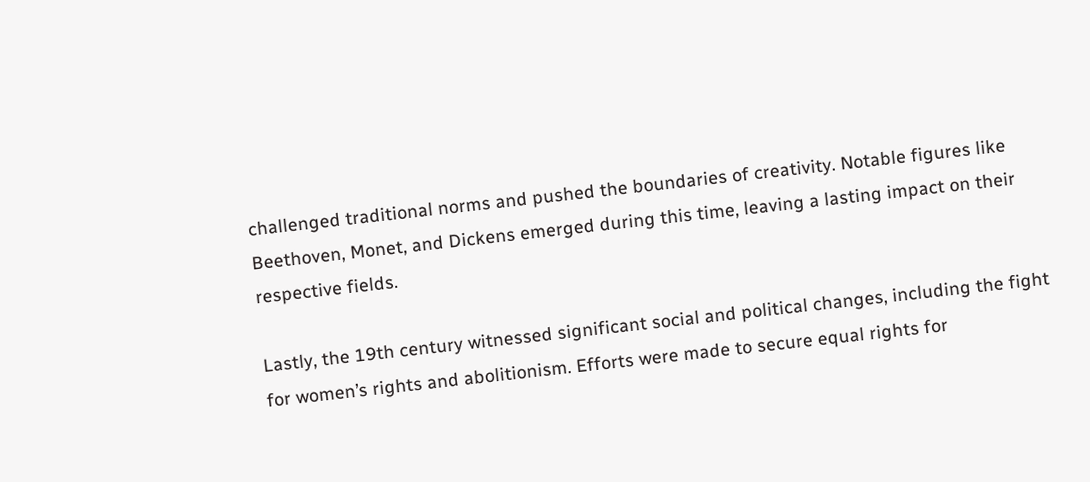challenged traditional norms and pushed the boundaries of creativity. Notable figures like Beethoven, Monet, and Dickens emerged during this time, leaving a lasting impact on their respective fields.

Lastly, the 19th century witnessed significant social and political changes, including the fight for women’s rights and abolitionism. Efforts were made to secure equal rights for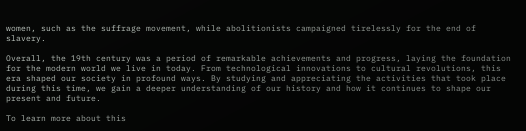women, such as the suffrage movement, while abolitionists campaigned tirelessly for the end of slavery.

Overall, the 19th century was a period of remarkable achievements and progress, laying the foundation for the modern world we live in today. From technological innovations to cultural revolutions, this era shaped our society in profound ways. By studying and appreciating the activities that took place during this time, we gain a deeper understanding of our history and how it continues to shape our present and future.

To learn more about this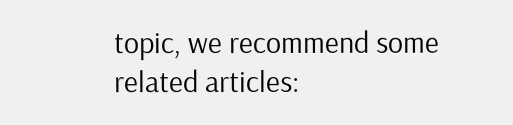topic, we recommend some related articles: